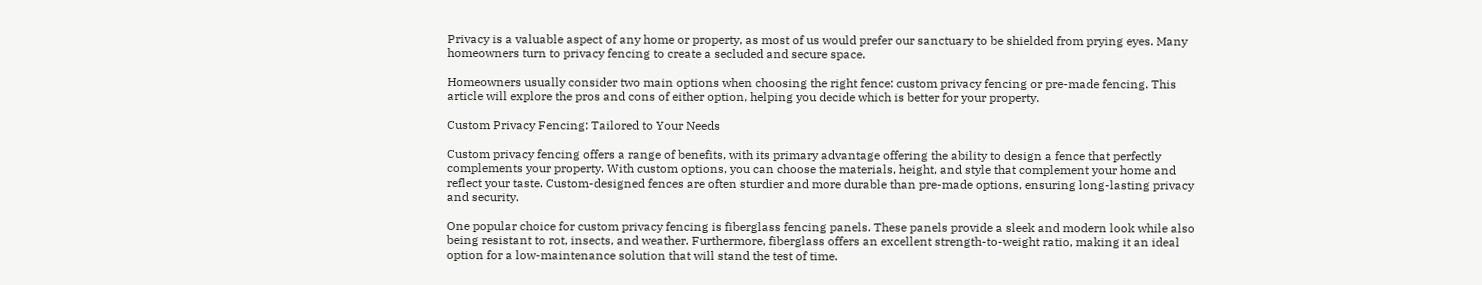Privacy is a valuable aspect of any home or property, as most of us would prefer our sanctuary to be shielded from prying eyes. Many homeowners turn to privacy fencing to create a secluded and secure space.

Homeowners usually consider two main options when choosing the right fence: custom privacy fencing or pre-made fencing. This article will explore the pros and cons of either option, helping you decide which is better for your property.

Custom Privacy Fencing: Tailored to Your Needs

Custom privacy fencing offers a range of benefits, with its primary advantage offering the ability to design a fence that perfectly complements your property. With custom options, you can choose the materials, height, and style that complement your home and reflect your taste. Custom-designed fences are often sturdier and more durable than pre-made options, ensuring long-lasting privacy and security.

One popular choice for custom privacy fencing is fiberglass fencing panels. These panels provide a sleek and modern look while also being resistant to rot, insects, and weather. Furthermore, fiberglass offers an excellent strength-to-weight ratio, making it an ideal option for a low-maintenance solution that will stand the test of time.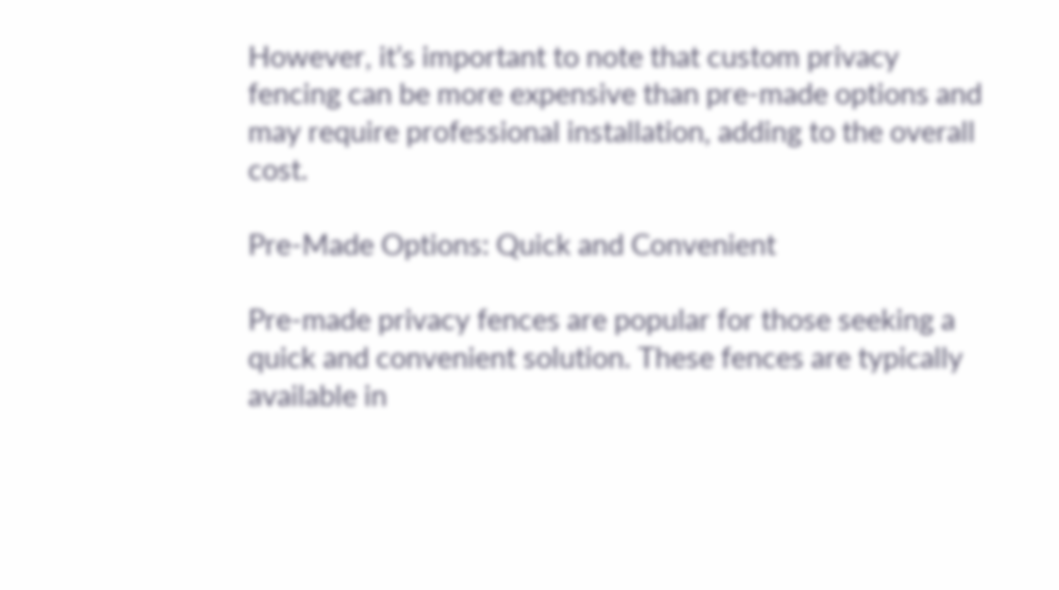However, it’s important to note that custom privacy fencing can be more expensive than pre-made options and may require professional installation, adding to the overall cost.

Pre-Made Options: Quick and Convenient

Pre-made privacy fences are popular for those seeking a quick and convenient solution. These fences are typically available in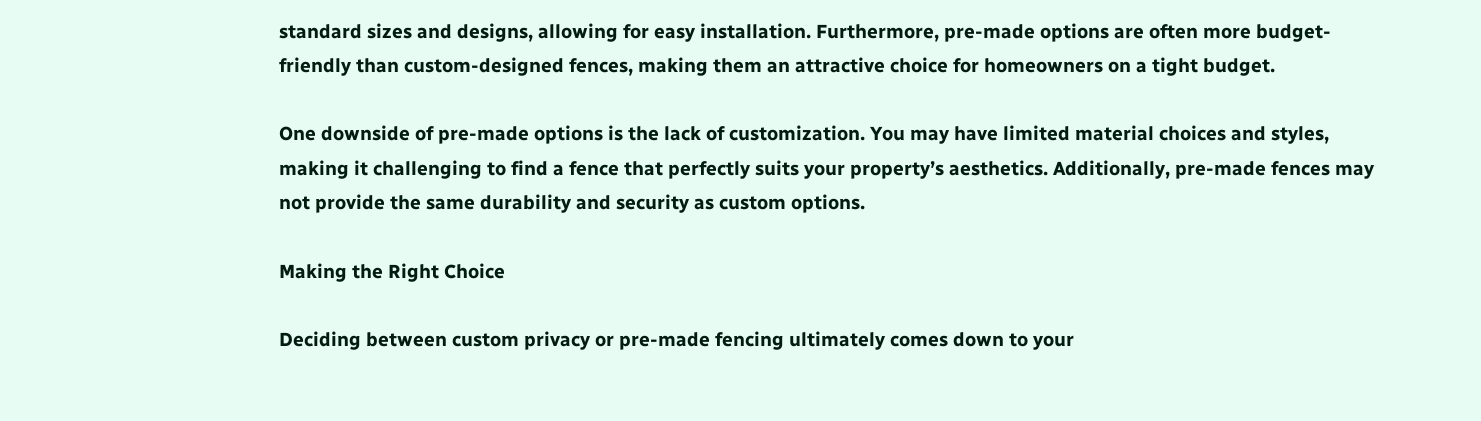standard sizes and designs, allowing for easy installation. Furthermore, pre-made options are often more budget-friendly than custom-designed fences, making them an attractive choice for homeowners on a tight budget.

One downside of pre-made options is the lack of customization. You may have limited material choices and styles, making it challenging to find a fence that perfectly suits your property’s aesthetics. Additionally, pre-made fences may not provide the same durability and security as custom options.

Making the Right Choice

Deciding between custom privacy or pre-made fencing ultimately comes down to your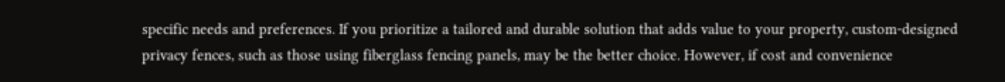specific needs and preferences. If you prioritize a tailored and durable solution that adds value to your property, custom-designed privacy fences, such as those using fiberglass fencing panels, may be the better choice. However, if cost and convenience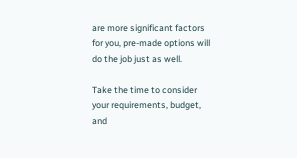are more significant factors for you, pre-made options will do the job just as well.

Take the time to consider your requirements, budget, and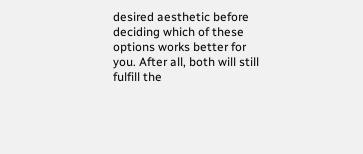desired aesthetic before deciding which of these options works better for you. After all, both will still fulfill the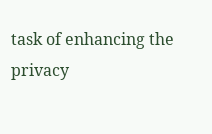task of enhancing the privacy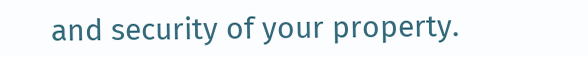and security of your property.